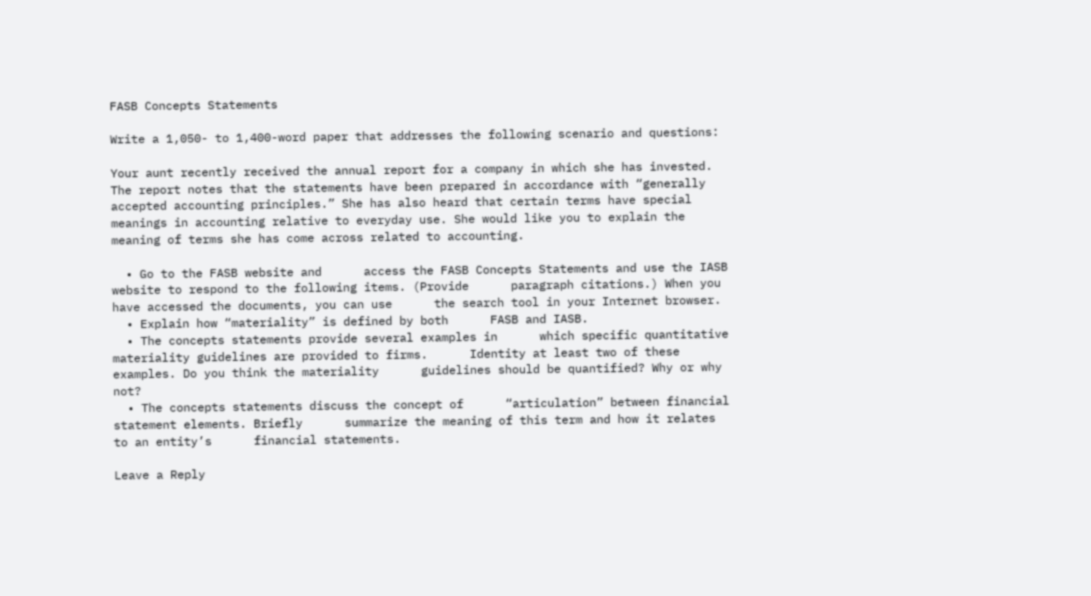FASB Concepts Statements

Write a 1,050- to 1,400-word paper that addresses the following scenario and questions:

Your aunt recently received the annual report for a company in which she has invested. The report notes that the statements have been prepared in accordance with “generally accepted accounting principles.” She has also heard that certain terms have special meanings in accounting relative to everyday use. She would like you to explain the meaning of terms she has come across related to accounting.

  • Go to the FASB website and      access the FASB Concepts Statements and use the IASB      website to respond to the following items. (Provide      paragraph citations.) When you have accessed the documents, you can use      the search tool in your Internet browser.
  • Explain how “materiality” is defined by both      FASB and IASB.
  • The concepts statements provide several examples in      which specific quantitative materiality guidelines are provided to firms.      Identity at least two of these examples. Do you think the materiality      guidelines should be quantified? Why or why not?
  • The concepts statements discuss the concept of      “articulation” between financial statement elements. Briefly      summarize the meaning of this term and how it relates to an entity’s      financial statements.

Leave a Reply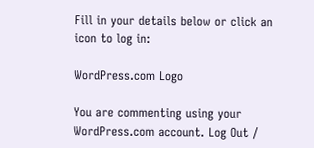Fill in your details below or click an icon to log in:

WordPress.com Logo

You are commenting using your WordPress.com account. Log Out /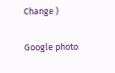Change )

Google photo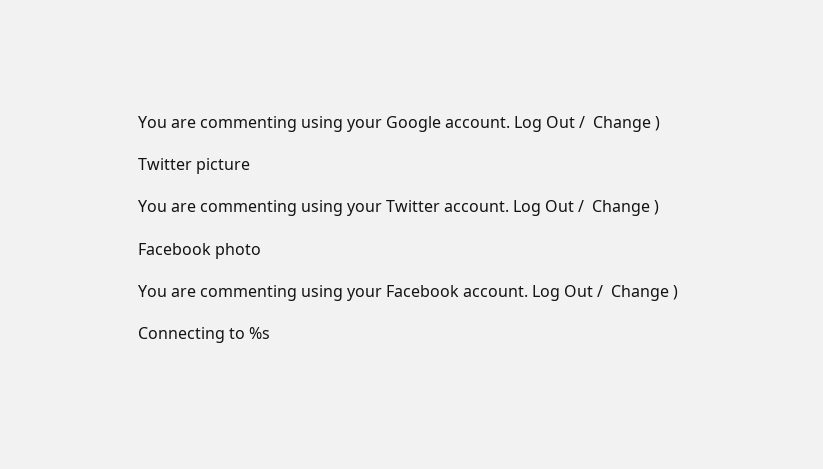You are commenting using your Google account. Log Out /  Change )

Twitter picture

You are commenting using your Twitter account. Log Out /  Change )

Facebook photo

You are commenting using your Facebook account. Log Out /  Change )

Connecting to %s